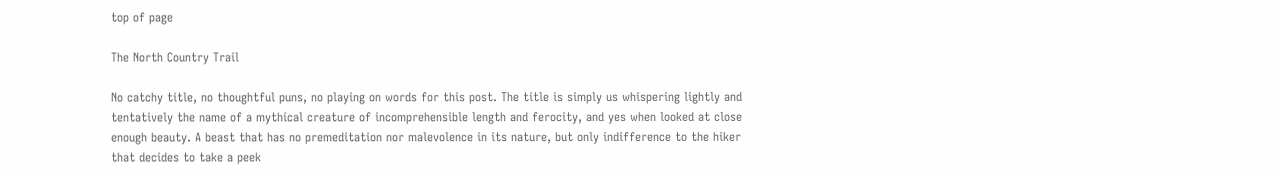top of page

The North Country Trail

No catchy title, no thoughtful puns, no playing on words for this post. The title is simply us whispering lightly and tentatively the name of a mythical creature of incomprehensible length and ferocity, and yes when looked at close enough beauty. A beast that has no premeditation nor malevolence in its nature, but only indifference to the hiker that decides to take a peek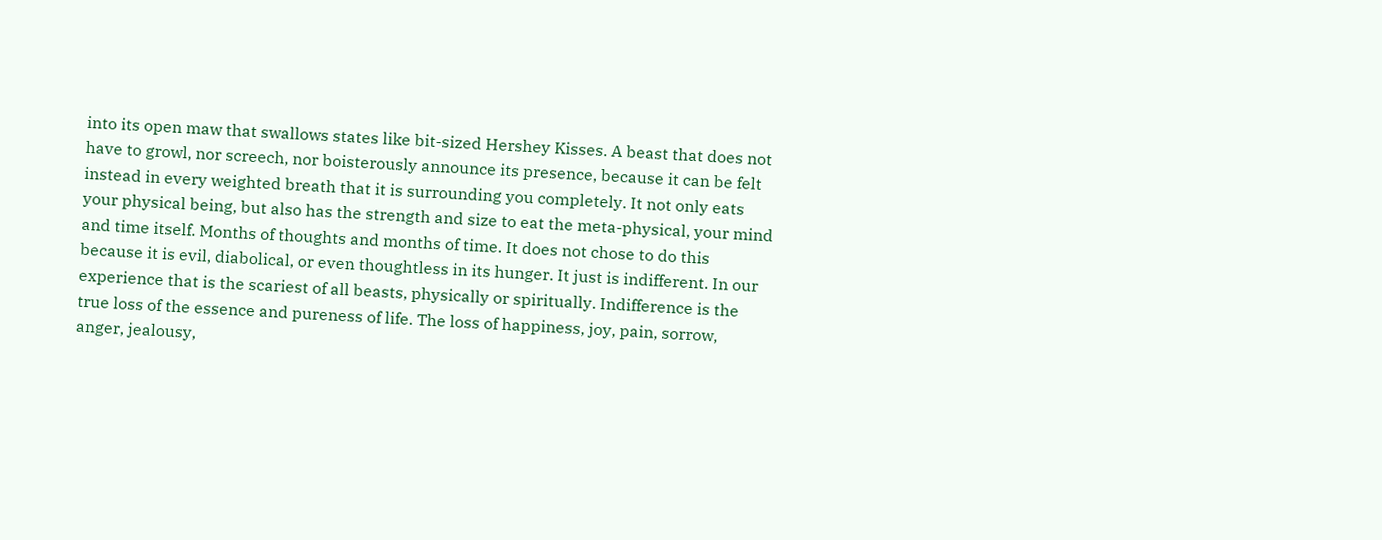into its open maw that swallows states like bit-sized Hershey Kisses. A beast that does not have to growl, nor screech, nor boisterously announce its presence, because it can be felt instead in every weighted breath that it is surrounding you completely. It not only eats your physical being, but also has the strength and size to eat the meta-physical, your mind and time itself. Months of thoughts and months of time. It does not chose to do this because it is evil, diabolical, or even thoughtless in its hunger. It just is indifferent. In our experience that is the scariest of all beasts, physically or spiritually. Indifference is the true loss of the essence and pureness of life. The loss of happiness, joy, pain, sorrow, anger, jealousy,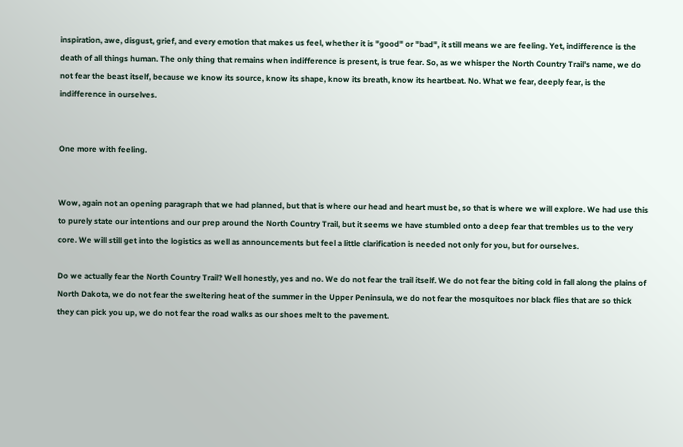inspiration, awe, disgust, grief, and every emotion that makes us feel, whether it is "good" or "bad", it still means we are feeling. Yet, indifference is the death of all things human. The only thing that remains when indifference is present, is true fear. So, as we whisper the North Country Trail's name, we do not fear the beast itself, because we know its source, know its shape, know its breath, know its heartbeat. No. What we fear, deeply fear, is the indifference in ourselves.


One more with feeling.


Wow, again not an opening paragraph that we had planned, but that is where our head and heart must be, so that is where we will explore. We had use this to purely state our intentions and our prep around the North Country Trail, but it seems we have stumbled onto a deep fear that trembles us to the very core. We will still get into the logistics as well as announcements but feel a little clarification is needed not only for you, but for ourselves.

Do we actually fear the North Country Trail? Well honestly, yes and no. We do not fear the trail itself. We do not fear the biting cold in fall along the plains of North Dakota, we do not fear the sweltering heat of the summer in the Upper Peninsula, we do not fear the mosquitoes nor black flies that are so thick they can pick you up, we do not fear the road walks as our shoes melt to the pavement.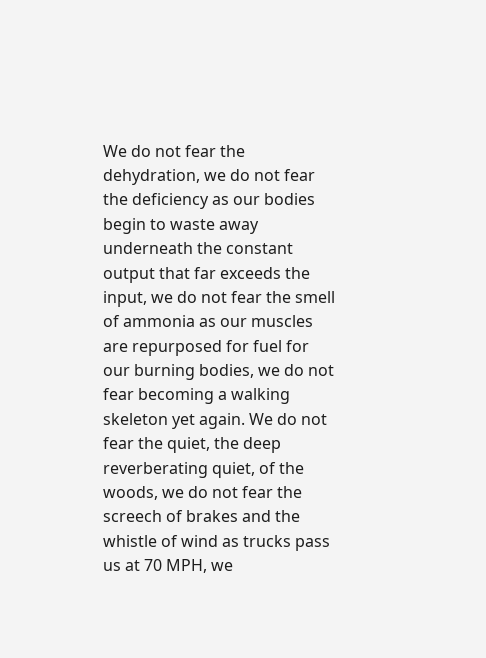We do not fear the dehydration, we do not fear the deficiency as our bodies begin to waste away underneath the constant output that far exceeds the input, we do not fear the smell of ammonia as our muscles are repurposed for fuel for our burning bodies, we do not fear becoming a walking skeleton yet again. We do not fear the quiet, the deep reverberating quiet, of the woods, we do not fear the screech of brakes and the whistle of wind as trucks pass us at 70 MPH, we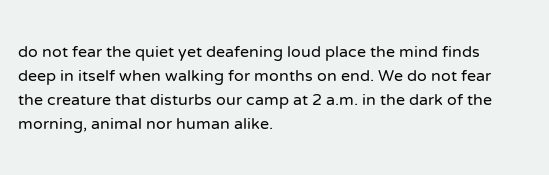do not fear the quiet yet deafening loud place the mind finds deep in itself when walking for months on end. We do not fear the creature that disturbs our camp at 2 a.m. in the dark of the morning, animal nor human alike.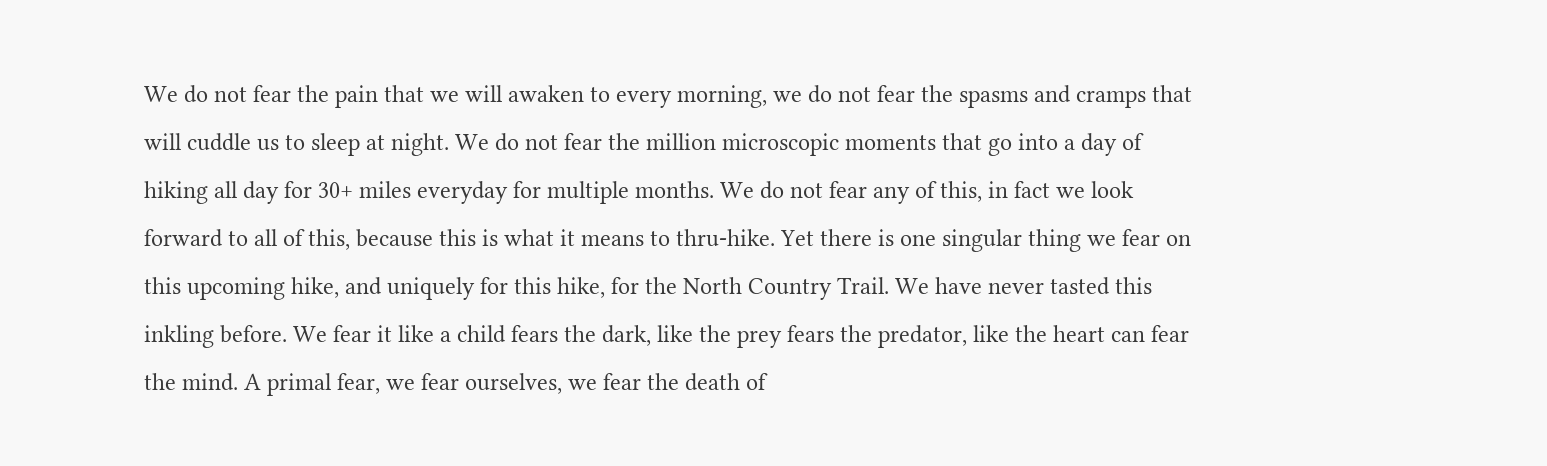We do not fear the pain that we will awaken to every morning, we do not fear the spasms and cramps that will cuddle us to sleep at night. We do not fear the million microscopic moments that go into a day of hiking all day for 30+ miles everyday for multiple months. We do not fear any of this, in fact we look forward to all of this, because this is what it means to thru-hike. Yet there is one singular thing we fear on this upcoming hike, and uniquely for this hike, for the North Country Trail. We have never tasted this inkling before. We fear it like a child fears the dark, like the prey fears the predator, like the heart can fear the mind. A primal fear, we fear ourselves, we fear the death of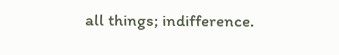all things; indifference.